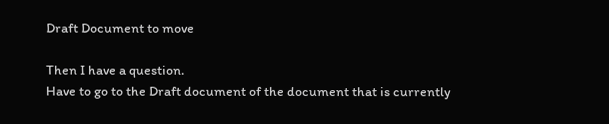Draft Document to move

Then I have a question.
Have to go to the Draft document of the document that is currently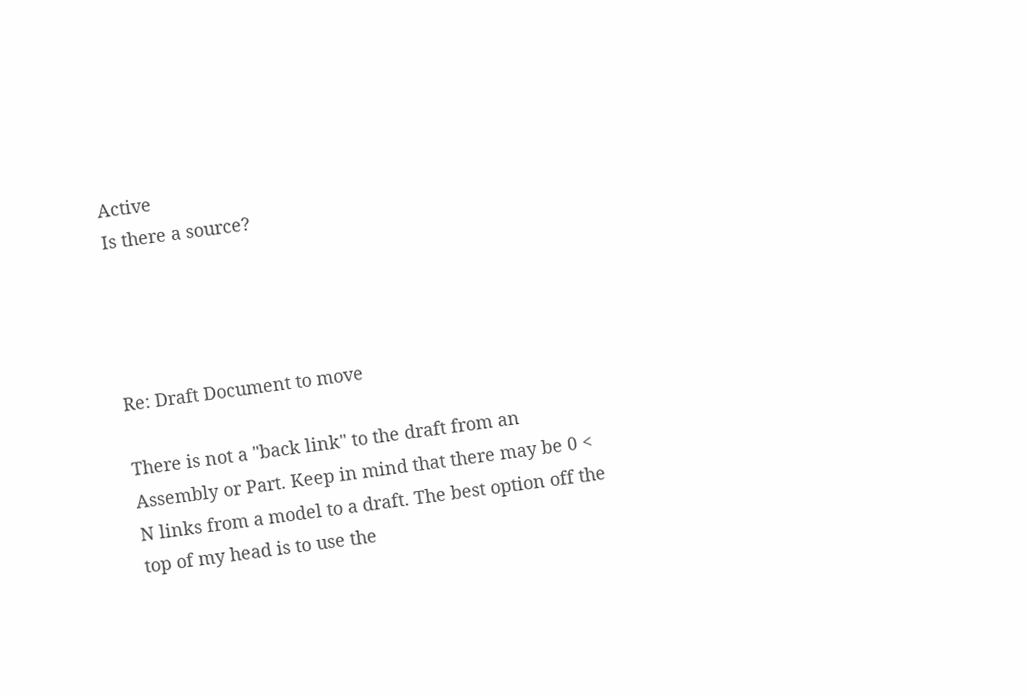Active
Is there a source?




Re: Draft Document to move

There is not a "back link" to the draft from an Assembly or Part. Keep in mind that there may be 0 < N links from a model to a draft. The best option off the top of my head is to use the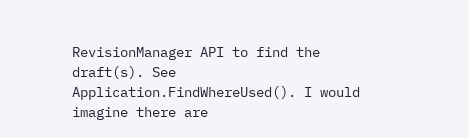RevisionManager API to find the draft(s). See Application.FindWhereUsed(). I would imagine there are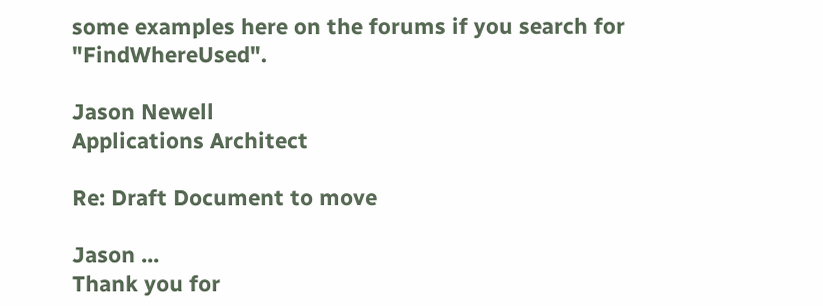some examples here on the forums if you search for "FindWhereUsed".

Jason Newell
Applications Architect

Re: Draft Document to move

Jason ...
Thank you for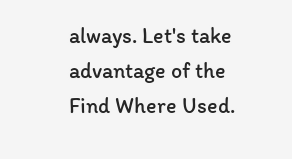always. Let's take advantage of the Find Where Used.